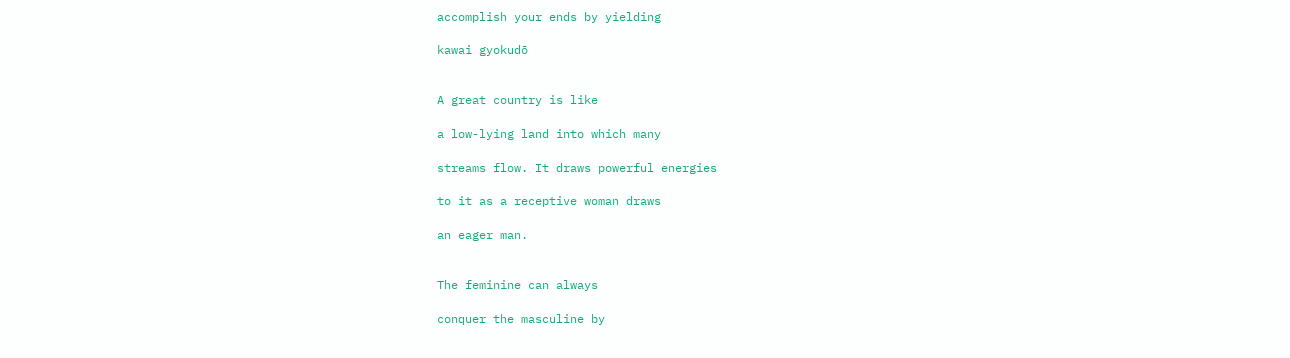accomplish your ends by yielding

kawai gyokudō


A great country is like

a low-lying land into which many

streams flow. It draws powerful energies

to it as a receptive woman draws

an eager man.


The feminine can always

conquer the masculine by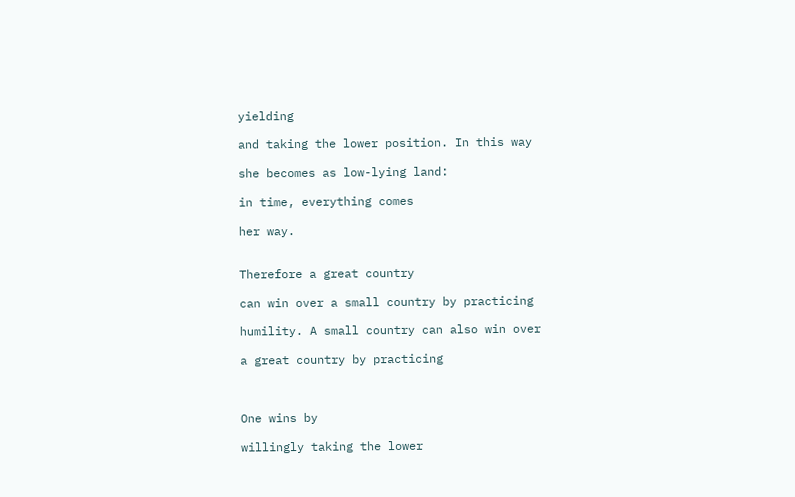yielding

and taking the lower position. In this way

she becomes as low-lying land:

in time, everything comes

her way.


Therefore a great country

can win over a small country by practicing

humility. A small country can also win over

a great country by practicing



One wins by

willingly taking the lower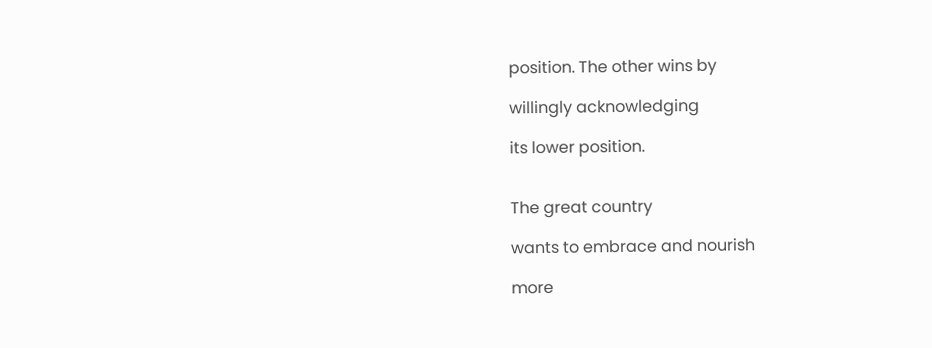position. The other wins by

willingly acknowledging

its lower position.


The great country

wants to embrace and nourish

more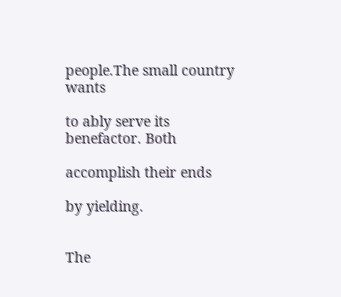people.The small country wants

to ably serve its benefactor. Both

accomplish their ends

by yielding.


The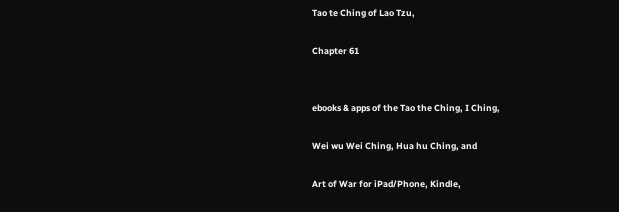Tao te Ching of Lao Tzu,

Chapter 61


ebooks & apps of the Tao the Ching, I Ching,

Wei wu Wei Ching, Hua hu Ching, and

Art of War for iPad/Phone, Kindle,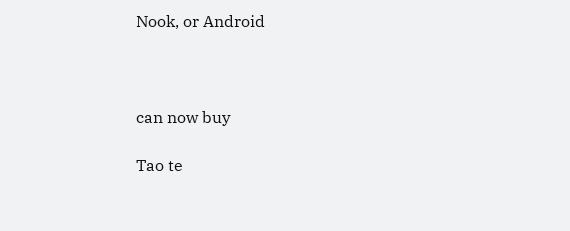Nook, or Android



can now buy

Tao te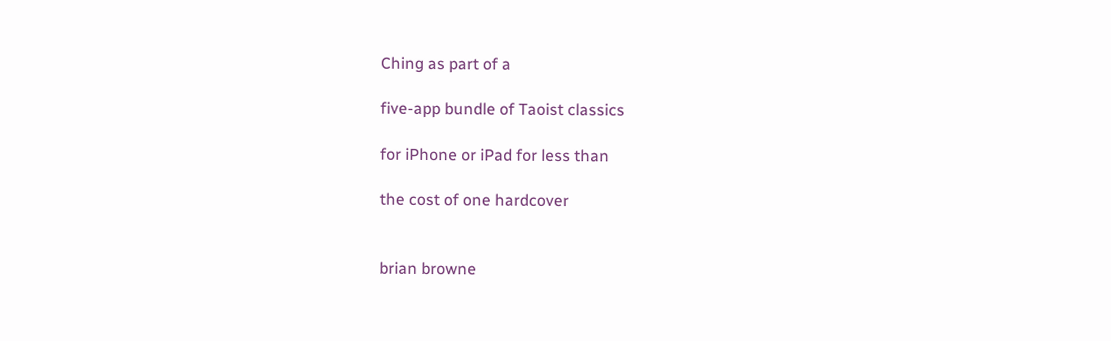Ching as part of a

five-app bundle of Taoist classics

for iPhone or iPad for less than

the cost of one hardcover


brian browne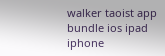walker taoist app bundle ios ipad iphone